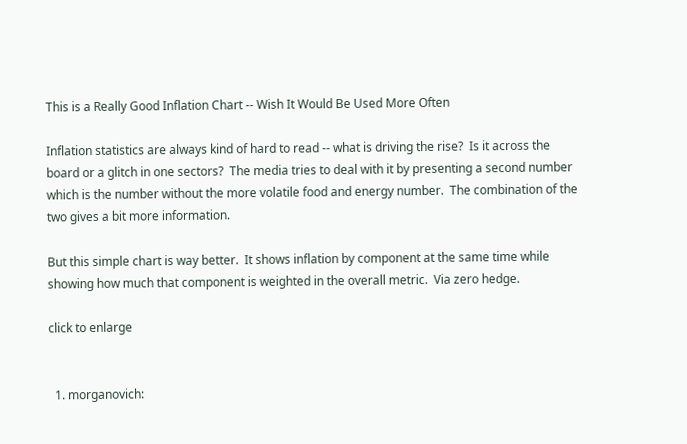This is a Really Good Inflation Chart -- Wish It Would Be Used More Often

Inflation statistics are always kind of hard to read -- what is driving the rise?  Is it across the board or a glitch in one sectors?  The media tries to deal with it by presenting a second number which is the number without the more volatile food and energy number.  The combination of the two gives a bit more information.

But this simple chart is way better.  It shows inflation by component at the same time while showing how much that component is weighted in the overall metric.  Via zero hedge.

click to enlarge


  1. morganovich: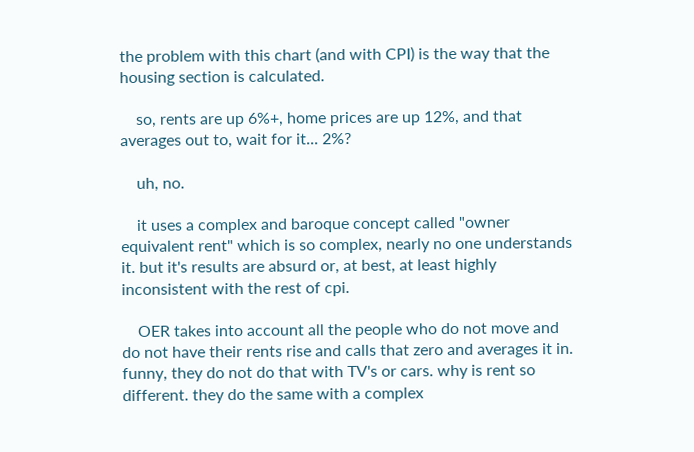the problem with this chart (and with CPI) is the way that the housing section is calculated.

    so, rents are up 6%+, home prices are up 12%, and that averages out to, wait for it... 2%?

    uh, no.

    it uses a complex and baroque concept called "owner equivalent rent" which is so complex, nearly no one understands it. but it's results are absurd or, at best, at least highly inconsistent with the rest of cpi.

    OER takes into account all the people who do not move and do not have their rents rise and calls that zero and averages it in. funny, they do not do that with TV's or cars. why is rent so different. they do the same with a complex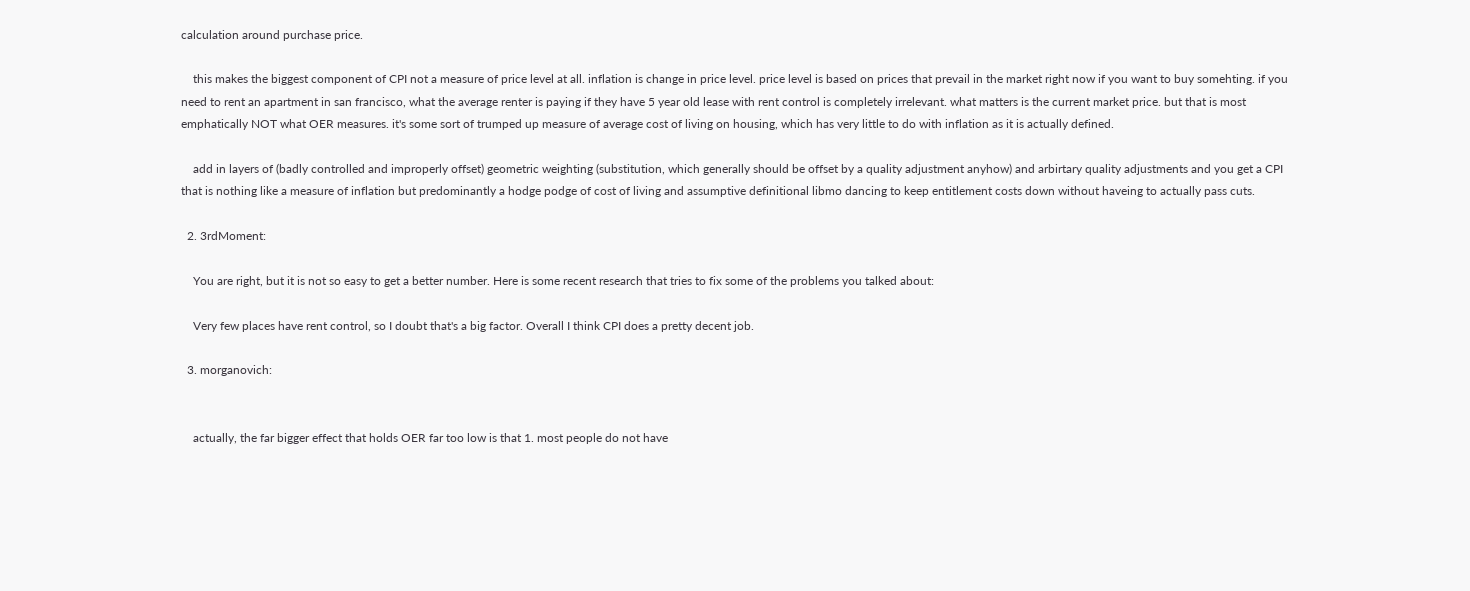calculation around purchase price.

    this makes the biggest component of CPI not a measure of price level at all. inflation is change in price level. price level is based on prices that prevail in the market right now if you want to buy somehting. if you need to rent an apartment in san francisco, what the average renter is paying if they have 5 year old lease with rent control is completely irrelevant. what matters is the current market price. but that is most emphatically NOT what OER measures. it's some sort of trumped up measure of average cost of living on housing, which has very little to do with inflation as it is actually defined.

    add in layers of (badly controlled and improperly offset) geometric weighting (substitution, which generally should be offset by a quality adjustment anyhow) and arbirtary quality adjustments and you get a CPI that is nothing like a measure of inflation but predominantly a hodge podge of cost of living and assumptive definitional libmo dancing to keep entitlement costs down without haveing to actually pass cuts.

  2. 3rdMoment:

    You are right, but it is not so easy to get a better number. Here is some recent research that tries to fix some of the problems you talked about:

    Very few places have rent control, so I doubt that's a big factor. Overall I think CPI does a pretty decent job.

  3. morganovich:


    actually, the far bigger effect that holds OER far too low is that 1. most people do not have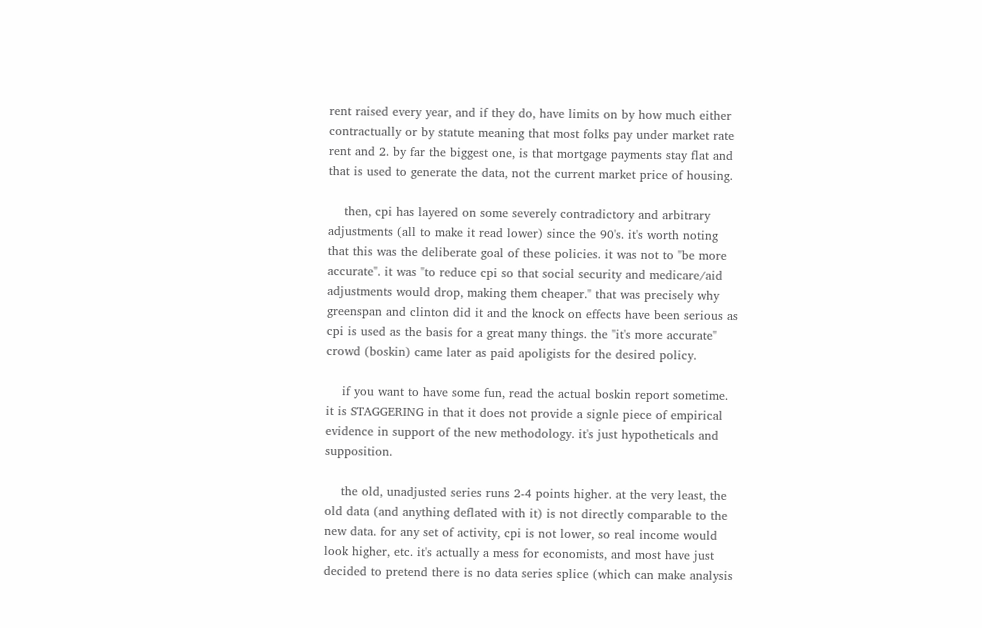rent raised every year, and if they do, have limits on by how much either contractually or by statute meaning that most folks pay under market rate rent and 2. by far the biggest one, is that mortgage payments stay flat and that is used to generate the data, not the current market price of housing.

    then, cpi has layered on some severely contradictory and arbitrary adjustments (all to make it read lower) since the 90's. it's worth noting that this was the deliberate goal of these policies. it was not to "be more accurate". it was "to reduce cpi so that social security and medicare/aid adjustments would drop, making them cheaper." that was precisely why greenspan and clinton did it and the knock on effects have been serious as cpi is used as the basis for a great many things. the "it's more accurate" crowd (boskin) came later as paid apoligists for the desired policy.

    if you want to have some fun, read the actual boskin report sometime. it is STAGGERING in that it does not provide a signle piece of empirical evidence in support of the new methodology. it's just hypotheticals and supposition.

    the old, unadjusted series runs 2-4 points higher. at the very least, the old data (and anything deflated with it) is not directly comparable to the new data. for any set of activity, cpi is not lower, so real income would look higher, etc. it's actually a mess for economists, and most have just decided to pretend there is no data series splice (which can make analysis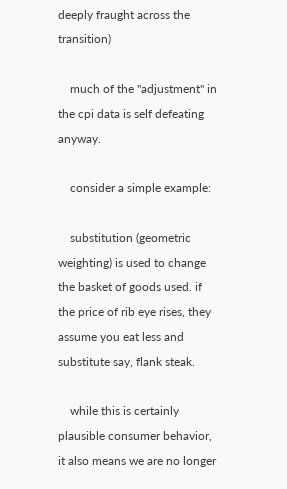deeply fraught across the transition)

    much of the "adjustment" in the cpi data is self defeating anyway.

    consider a simple example:

    substitution (geometric weighting) is used to change the basket of goods used. if the price of rib eye rises, they assume you eat less and substitute say, flank steak.

    while this is certainly plausible consumer behavior, it also means we are no longer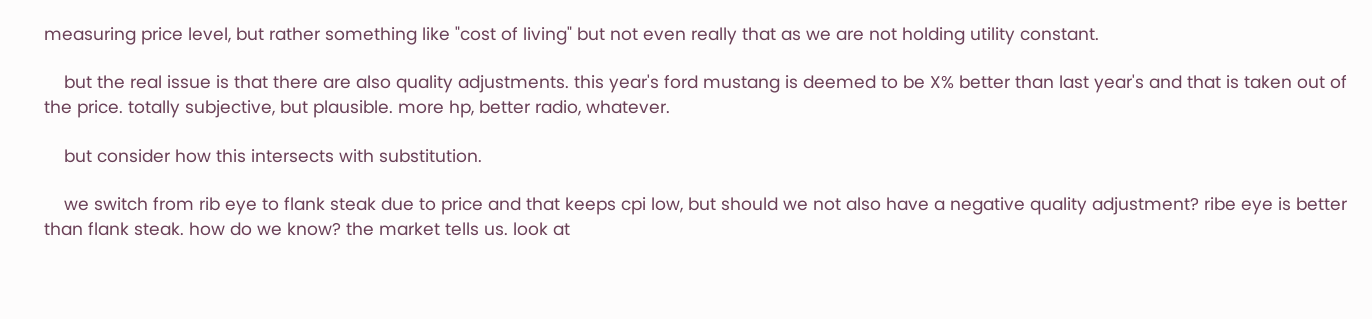measuring price level, but rather something like "cost of living" but not even really that as we are not holding utility constant.

    but the real issue is that there are also quality adjustments. this year's ford mustang is deemed to be X% better than last year's and that is taken out of the price. totally subjective, but plausible. more hp, better radio, whatever.

    but consider how this intersects with substitution.

    we switch from rib eye to flank steak due to price and that keeps cpi low, but should we not also have a negative quality adjustment? ribe eye is better than flank steak. how do we know? the market tells us. look at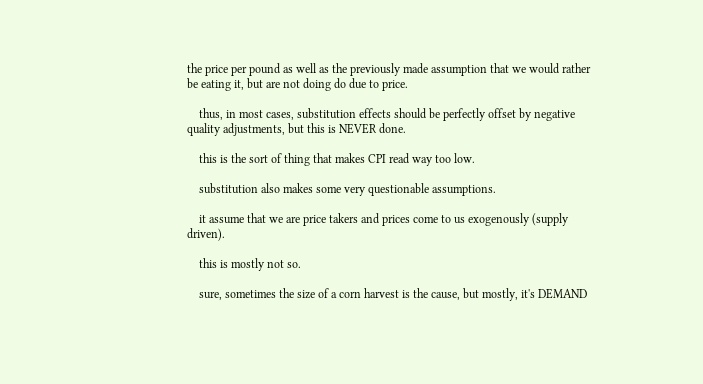the price per pound as well as the previously made assumption that we would rather be eating it, but are not doing do due to price.

    thus, in most cases, substitution effects should be perfectly offset by negative quality adjustments, but this is NEVER done.

    this is the sort of thing that makes CPI read way too low.

    substitution also makes some very questionable assumptions.

    it assume that we are price takers and prices come to us exogenously (supply driven).

    this is mostly not so.

    sure, sometimes the size of a corn harvest is the cause, but mostly, it's DEMAND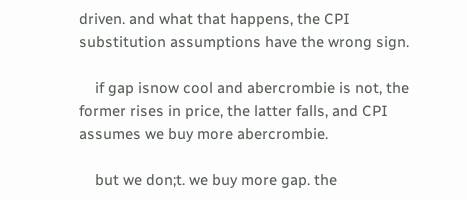driven. and what that happens, the CPI substitution assumptions have the wrong sign.

    if gap isnow cool and abercrombie is not, the former rises in price, the latter falls, and CPI assumes we buy more abercrombie.

    but we don;t. we buy more gap. the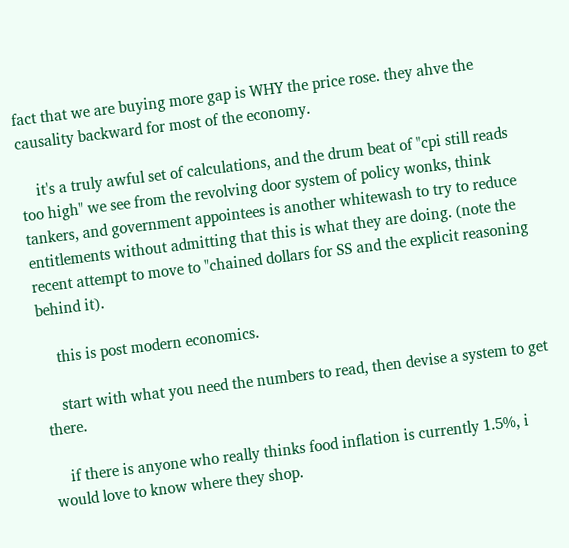fact that we are buying more gap is WHY the price rose. they ahve the causality backward for most of the economy.

    it's a truly awful set of calculations, and the drum beat of "cpi still reads too high" we see from the revolving door system of policy wonks, think tankers, and government appointees is another whitewash to try to reduce entitlements without admitting that this is what they are doing. (note the recent attempt to move to "chained dollars for SS and the explicit reasoning behind it).

    this is post modern economics.

    start with what you need the numbers to read, then devise a system to get there.

    if there is anyone who really thinks food inflation is currently 1.5%, i would love to know where they shop.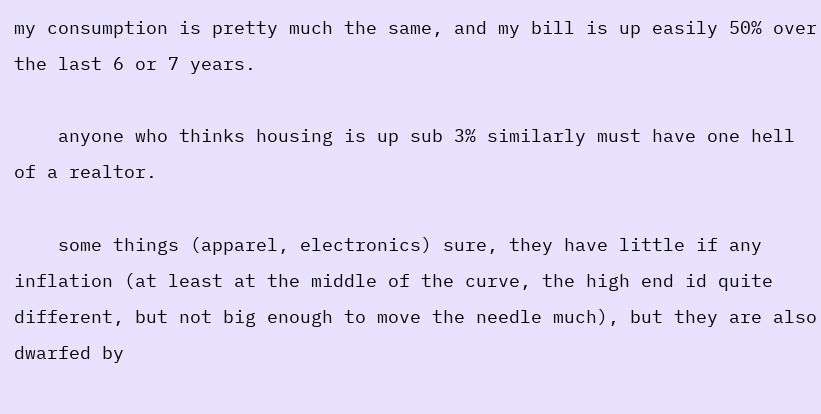my consumption is pretty much the same, and my bill is up easily 50% over the last 6 or 7 years.

    anyone who thinks housing is up sub 3% similarly must have one hell of a realtor.

    some things (apparel, electronics) sure, they have little if any inflation (at least at the middle of the curve, the high end id quite different, but not big enough to move the needle much), but they are also dwarfed by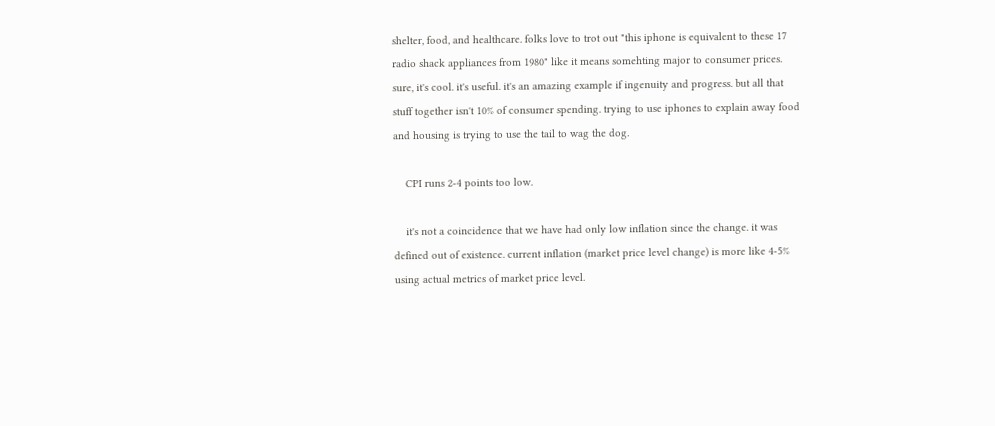shelter, food, and healthcare. folks love to trot out "this iphone is equivalent to these 17 radio shack appliances from 1980" like it means somehting major to consumer prices. sure, it's cool. it's useful. it's an amazing example if ingenuity and progress. but all that stuff together isn't 10% of consumer spending. trying to use iphones to explain away food and housing is trying to use the tail to wag the dog.

    CPI runs 2-4 points too low.

    it's not a coincidence that we have had only low inflation since the change. it was defined out of existence. current inflation (market price level change) is more like 4-5% using actual metrics of market price level.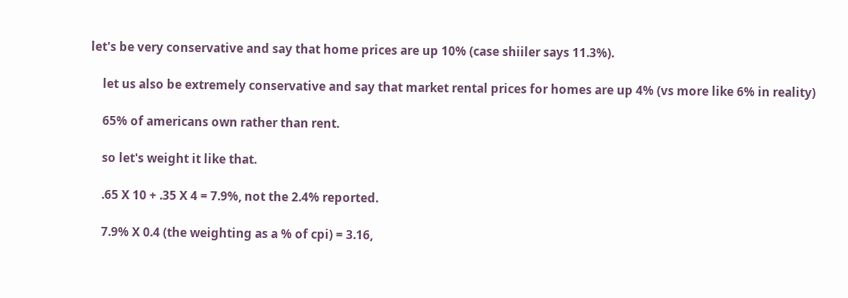let's be very conservative and say that home prices are up 10% (case shiiler says 11.3%).

    let us also be extremely conservative and say that market rental prices for homes are up 4% (vs more like 6% in reality)

    65% of americans own rather than rent.

    so let's weight it like that.

    .65 X 10 + .35 X 4 = 7.9%, not the 2.4% reported.

    7.9% X 0.4 (the weighting as a % of cpi) = 3.16,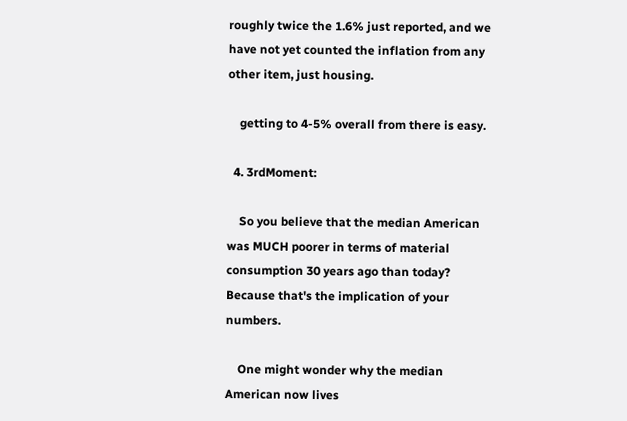roughly twice the 1.6% just reported, and we have not yet counted the inflation from any other item, just housing.

    getting to 4-5% overall from there is easy.

  4. 3rdMoment:

    So you believe that the median American was MUCH poorer in terms of material consumption 30 years ago than today? Because that's the implication of your numbers.

    One might wonder why the median American now lives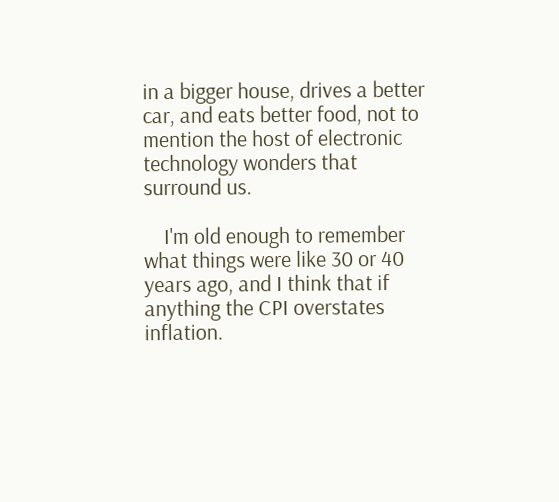in a bigger house, drives a better car, and eats better food, not to mention the host of electronic technology wonders that surround us.

    I'm old enough to remember what things were like 30 or 40 years ago, and I think that if anything the CPI overstates inflation.